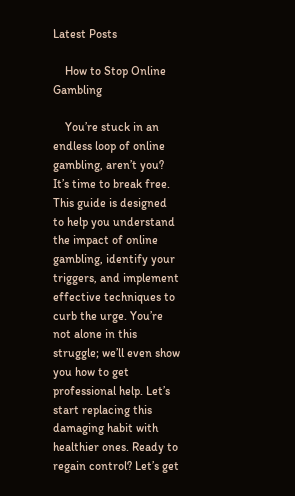Latest Posts

    How to Stop Online Gambling

    You’re stuck in an endless loop of online gambling, aren’t you? It’s time to break free. This guide is designed to help you understand the impact of online gambling, identify your triggers, and implement effective techniques to curb the urge. You’re not alone in this struggle; we’ll even show you how to get professional help. Let’s start replacing this damaging habit with healthier ones. Ready to regain control? Let’s get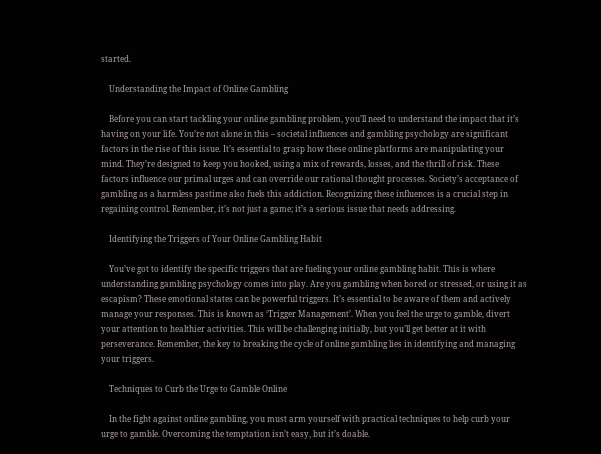started.

    Understanding the Impact of Online Gambling

    Before you can start tackling your online gambling problem, you’ll need to understand the impact that it’s having on your life. You’re not alone in this – societal influences and gambling psychology are significant factors in the rise of this issue. It’s essential to grasp how these online platforms are manipulating your mind. They’re designed to keep you hooked, using a mix of rewards, losses, and the thrill of risk. These factors influence our primal urges and can override our rational thought processes. Society’s acceptance of gambling as a harmless pastime also fuels this addiction. Recognizing these influences is a crucial step in regaining control. Remember, it’s not just a game; it’s a serious issue that needs addressing.

    Identifying the Triggers of Your Online Gambling Habit

    You’ve got to identify the specific triggers that are fueling your online gambling habit. This is where understanding gambling psychology comes into play. Are you gambling when bored or stressed, or using it as escapism? These emotional states can be powerful triggers. It’s essential to be aware of them and actively manage your responses. This is known as ‘Trigger Management’. When you feel the urge to gamble, divert your attention to healthier activities. This will be challenging initially, but you’ll get better at it with perseverance. Remember, the key to breaking the cycle of online gambling lies in identifying and managing your triggers.

    Techniques to Curb the Urge to Gamble Online

    In the fight against online gambling, you must arm yourself with practical techniques to help curb your urge to gamble. Overcoming the temptation isn’t easy, but it’s doable.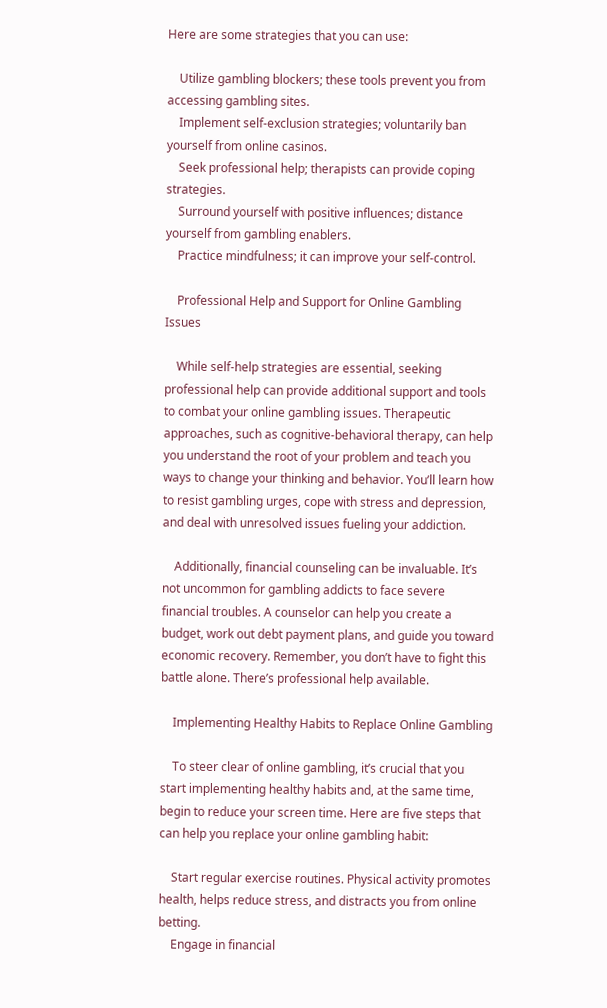Here are some strategies that you can use:

    Utilize gambling blockers; these tools prevent you from accessing gambling sites.
    Implement self-exclusion strategies; voluntarily ban yourself from online casinos.
    Seek professional help; therapists can provide coping strategies.
    Surround yourself with positive influences; distance yourself from gambling enablers.
    Practice mindfulness; it can improve your self-control.

    Professional Help and Support for Online Gambling Issues

    While self-help strategies are essential, seeking professional help can provide additional support and tools to combat your online gambling issues. Therapeutic approaches, such as cognitive-behavioral therapy, can help you understand the root of your problem and teach you ways to change your thinking and behavior. You’ll learn how to resist gambling urges, cope with stress and depression, and deal with unresolved issues fueling your addiction.

    Additionally, financial counseling can be invaluable. It’s not uncommon for gambling addicts to face severe financial troubles. A counselor can help you create a budget, work out debt payment plans, and guide you toward economic recovery. Remember, you don’t have to fight this battle alone. There’s professional help available.

    Implementing Healthy Habits to Replace Online Gambling

    To steer clear of online gambling, it’s crucial that you start implementing healthy habits and, at the same time, begin to reduce your screen time. Here are five steps that can help you replace your online gambling habit:

    Start regular exercise routines. Physical activity promotes health, helps reduce stress, and distracts you from online betting.
    Engage in financial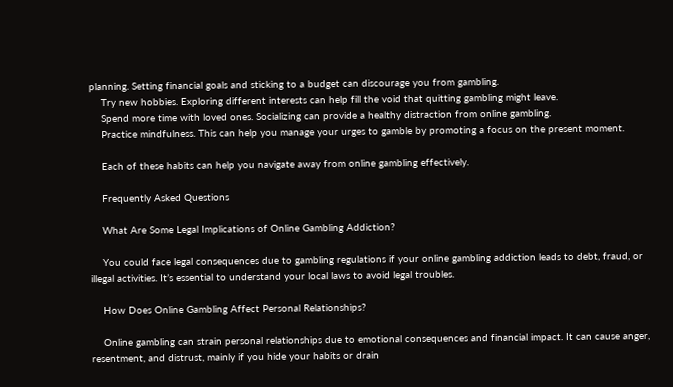planning. Setting financial goals and sticking to a budget can discourage you from gambling.
    Try new hobbies. Exploring different interests can help fill the void that quitting gambling might leave.
    Spend more time with loved ones. Socializing can provide a healthy distraction from online gambling.
    Practice mindfulness. This can help you manage your urges to gamble by promoting a focus on the present moment.

    Each of these habits can help you navigate away from online gambling effectively.

    Frequently Asked Questions

    What Are Some Legal Implications of Online Gambling Addiction?

    You could face legal consequences due to gambling regulations if your online gambling addiction leads to debt, fraud, or illegal activities. It’s essential to understand your local laws to avoid legal troubles.

    How Does Online Gambling Affect Personal Relationships?

    Online gambling can strain personal relationships due to emotional consequences and financial impact. It can cause anger, resentment, and distrust, mainly if you hide your habits or drain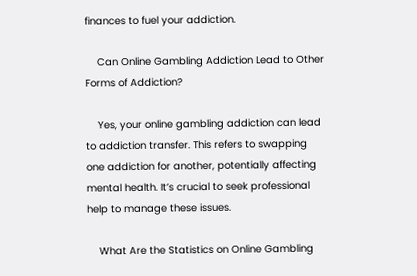finances to fuel your addiction.

    Can Online Gambling Addiction Lead to Other Forms of Addiction?

    Yes, your online gambling addiction can lead to addiction transfer. This refers to swapping one addiction for another, potentially affecting mental health. It’s crucial to seek professional help to manage these issues.

    What Are the Statistics on Online Gambling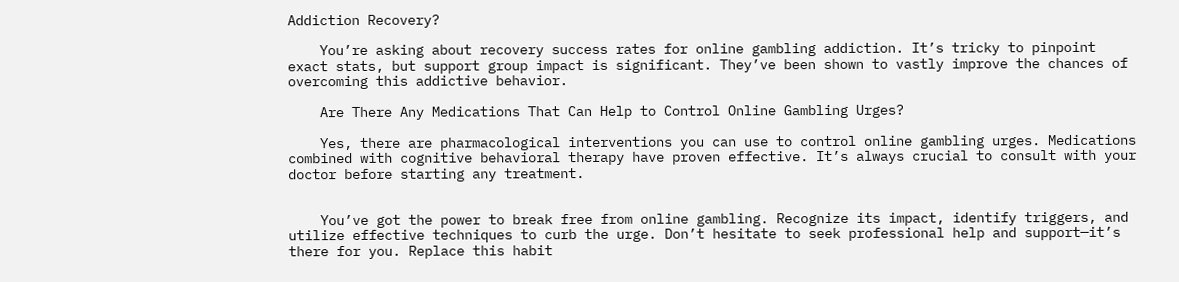Addiction Recovery?

    You’re asking about recovery success rates for online gambling addiction. It’s tricky to pinpoint exact stats, but support group impact is significant. They’ve been shown to vastly improve the chances of overcoming this addictive behavior.

    Are There Any Medications That Can Help to Control Online Gambling Urges?

    Yes, there are pharmacological interventions you can use to control online gambling urges. Medications combined with cognitive behavioral therapy have proven effective. It’s always crucial to consult with your doctor before starting any treatment.


    You’ve got the power to break free from online gambling. Recognize its impact, identify triggers, and utilize effective techniques to curb the urge. Don’t hesitate to seek professional help and support—it’s there for you. Replace this habit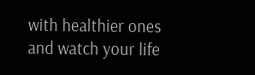with healthier ones and watch your life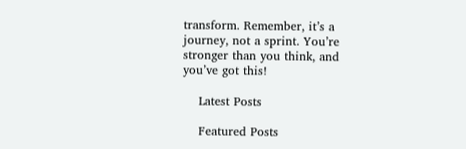transform. Remember, it’s a journey, not a sprint. You’re stronger than you think, and you’ve got this!

    Latest Posts

    Featured Posts